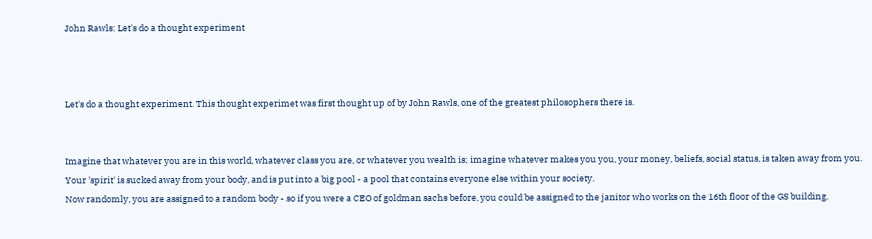John Rawls: Let's do a thought experiment



Let's do a thought experiment. This thought experimet was first thought up of by John Rawls, one of the greatest philosophers there is.


Imagine that whatever you are in this world, whatever class you are, or whatever you wealth is; imagine whatever makes you you, your money, beliefs, social status, is taken away from you.
Your 'spirit' is sucked away from your body, and is put into a big pool - a pool that contains everyone else within your society.
Now randomly, you are assigned to a random body - so if you were a CEO of goldman sachs before, you could be assigned to the janitor who works on the 16th floor of the GS building.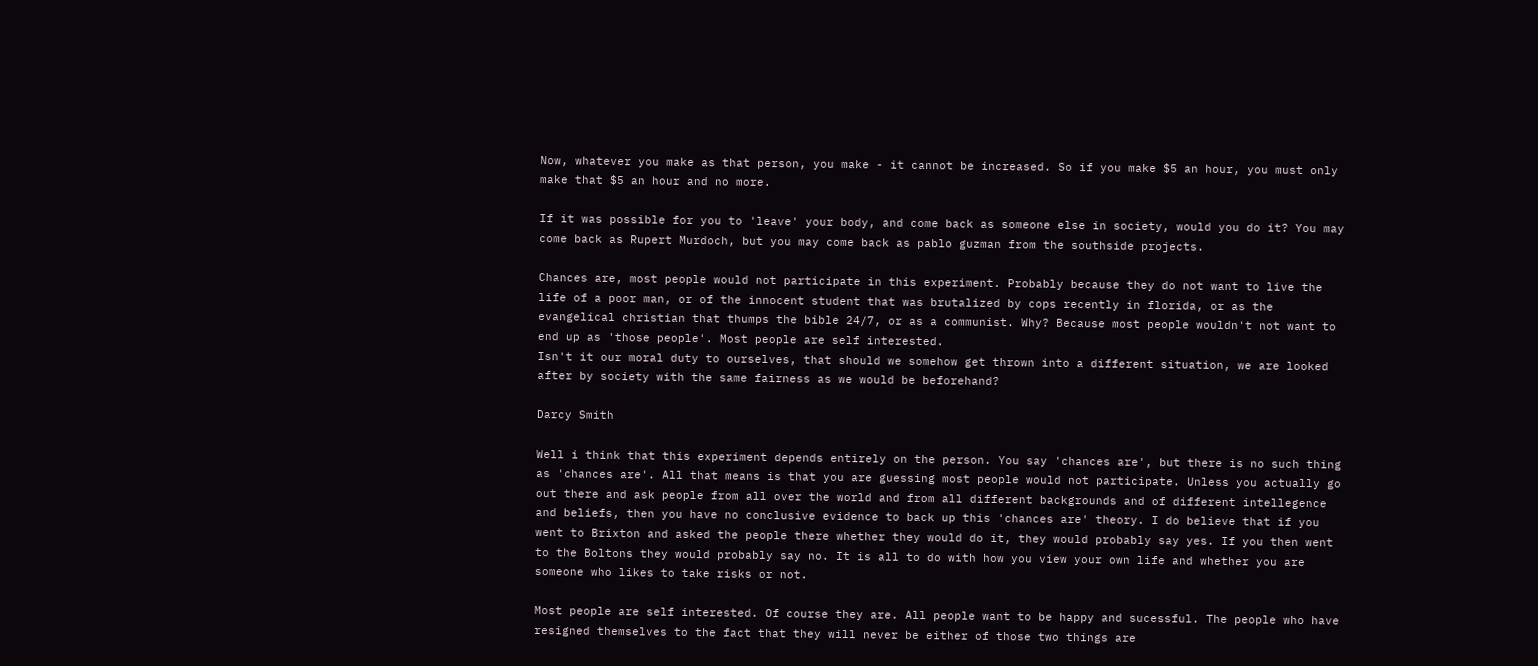Now, whatever you make as that person, you make - it cannot be increased. So if you make $5 an hour, you must only make that $5 an hour and no more.

If it was possible for you to 'leave' your body, and come back as someone else in society, would you do it? You may come back as Rupert Murdoch, but you may come back as pablo guzman from the southside projects.

Chances are, most people would not participate in this experiment. Probably because they do not want to live the life of a poor man, or of the innocent student that was brutalized by cops recently in florida, or as the evangelical christian that thumps the bible 24/7, or as a communist. Why? Because most people wouldn't not want to end up as 'those people'. Most people are self interested.
Isn't it our moral duty to ourselves, that should we somehow get thrown into a different situation, we are looked after by society with the same fairness as we would be beforehand?

Darcy Smith

Well i think that this experiment depends entirely on the person. You say 'chances are', but there is no such thing as 'chances are'. All that means is that you are guessing most people would not participate. Unless you actually go out there and ask people from all over the world and from all different backgrounds and of different intellegence and beliefs, then you have no conclusive evidence to back up this 'chances are' theory. I do believe that if you went to Brixton and asked the people there whether they would do it, they would probably say yes. If you then went to the Boltons they would probably say no. It is all to do with how you view your own life and whether you are someone who likes to take risks or not.

Most people are self interested. Of course they are. All people want to be happy and sucessful. The people who have resigned themselves to the fact that they will never be either of those two things are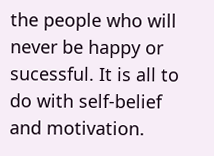the people who will never be happy or sucessful. It is all to do with self-belief and motivation.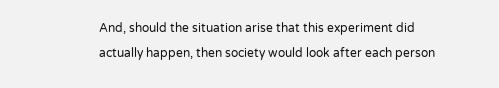And, should the situation arise that this experiment did actually happen, then society would look after each person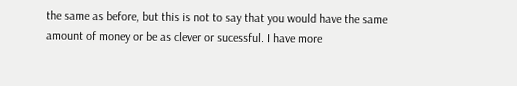the same as before, but this is not to say that you would have the same amount of money or be as clever or sucessful. I have more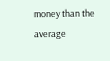money than the average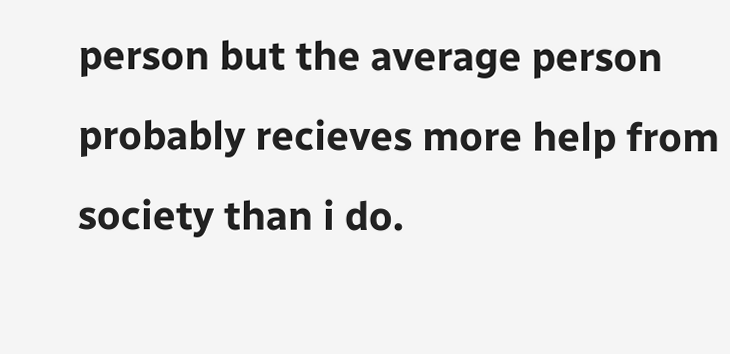person but the average person probably recieves more help from society than i do.